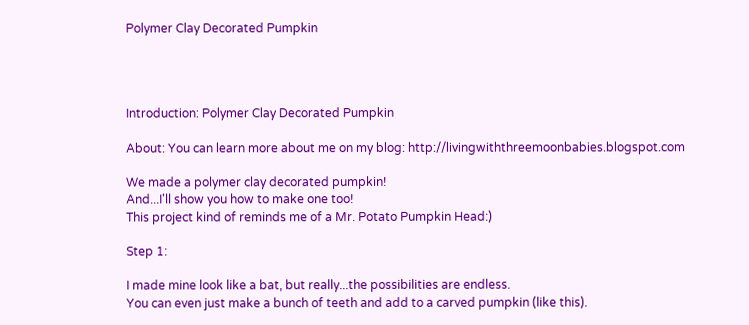Polymer Clay Decorated Pumpkin




Introduction: Polymer Clay Decorated Pumpkin

About: You can learn more about me on my blog: http://livingwiththreemoonbabies.blogspot.com

We made a polymer clay decorated pumpkin!
And...I'll show you how to make one too!
This project kind of reminds me of a Mr. Potato Pumpkin Head:)

Step 1:

I made mine look like a bat, but really...the possibilities are endless.
You can even just make a bunch of teeth and add to a carved pumpkin (like this).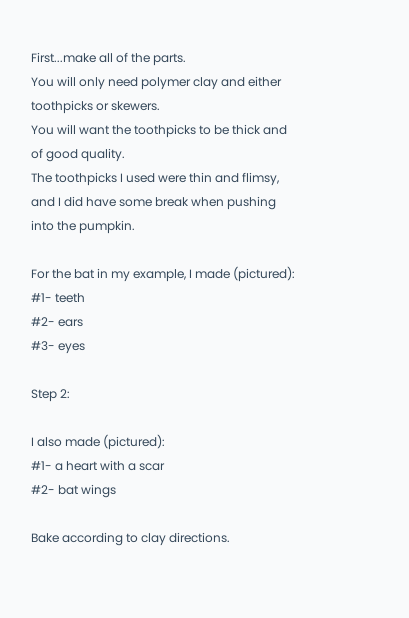First...make all of the parts.
You will only need polymer clay and either toothpicks or skewers.
You will want the toothpicks to be thick and of good quality.
The toothpicks I used were thin and flimsy, and I did have some break when pushing into the pumpkin.

For the bat in my example, I made (pictured):
#1- teeth
#2- ears
#3- eyes

Step 2:

I also made (pictured):
#1- a heart with a scar
#2- bat wings

Bake according to clay directions.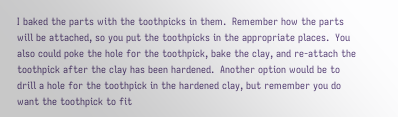I baked the parts with the toothpicks in them.  Remember how the parts will be attached, so you put the toothpicks in the appropriate places.  You also could poke the hole for the toothpick, bake the clay, and re-attach the toothpick after the clay has been hardened.  Another option would be to drill a hole for the toothpick in the hardened clay, but remember you do want the toothpick to fit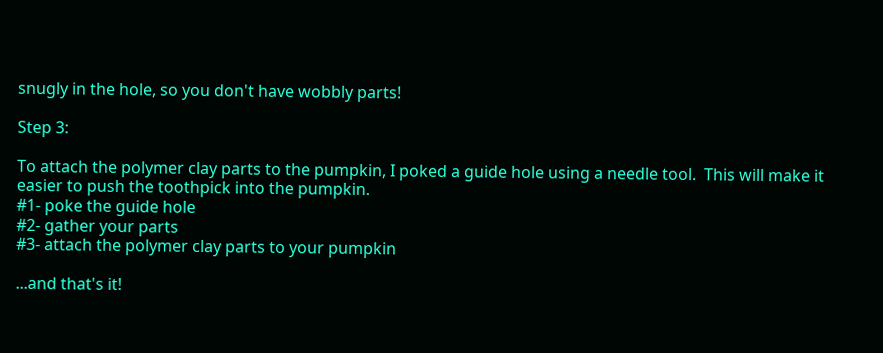snugly in the hole, so you don't have wobbly parts!

Step 3:

To attach the polymer clay parts to the pumpkin, I poked a guide hole using a needle tool.  This will make it easier to push the toothpick into the pumpkin.
#1- poke the guide hole
#2- gather your parts
#3- attach the polymer clay parts to your pumpkin

...and that's it!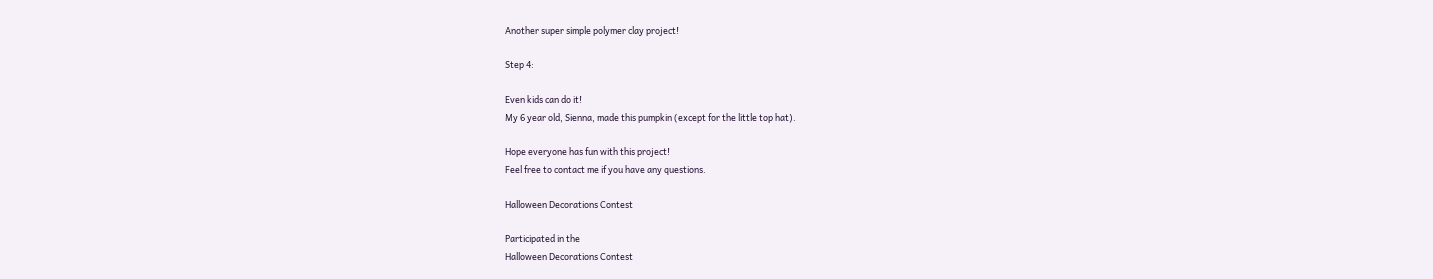Another super simple polymer clay project!

Step 4:

Even kids can do it!
My 6 year old, Sienna, made this pumpkin (except for the little top hat).

Hope everyone has fun with this project!
Feel free to contact me if you have any questions.

Halloween Decorations Contest

Participated in the
Halloween Decorations Contest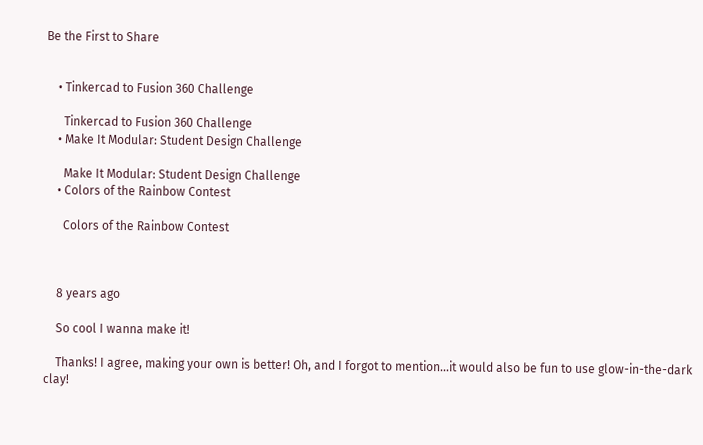Be the First to Share


    • Tinkercad to Fusion 360 Challenge

      Tinkercad to Fusion 360 Challenge
    • Make It Modular: Student Design Challenge

      Make It Modular: Student Design Challenge
    • Colors of the Rainbow Contest

      Colors of the Rainbow Contest



    8 years ago

    So cool I wanna make it!

    Thanks! I agree, making your own is better! Oh, and I forgot to mention...it would also be fun to use glow-in-the-dark clay!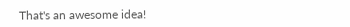That's an awesome idea!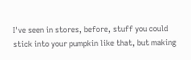I've seen in stores, before, stuff you could stick into your pumpkin like that, but making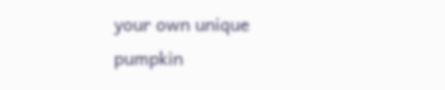your own unique pumpkin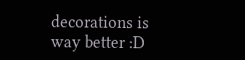decorations is way better :D